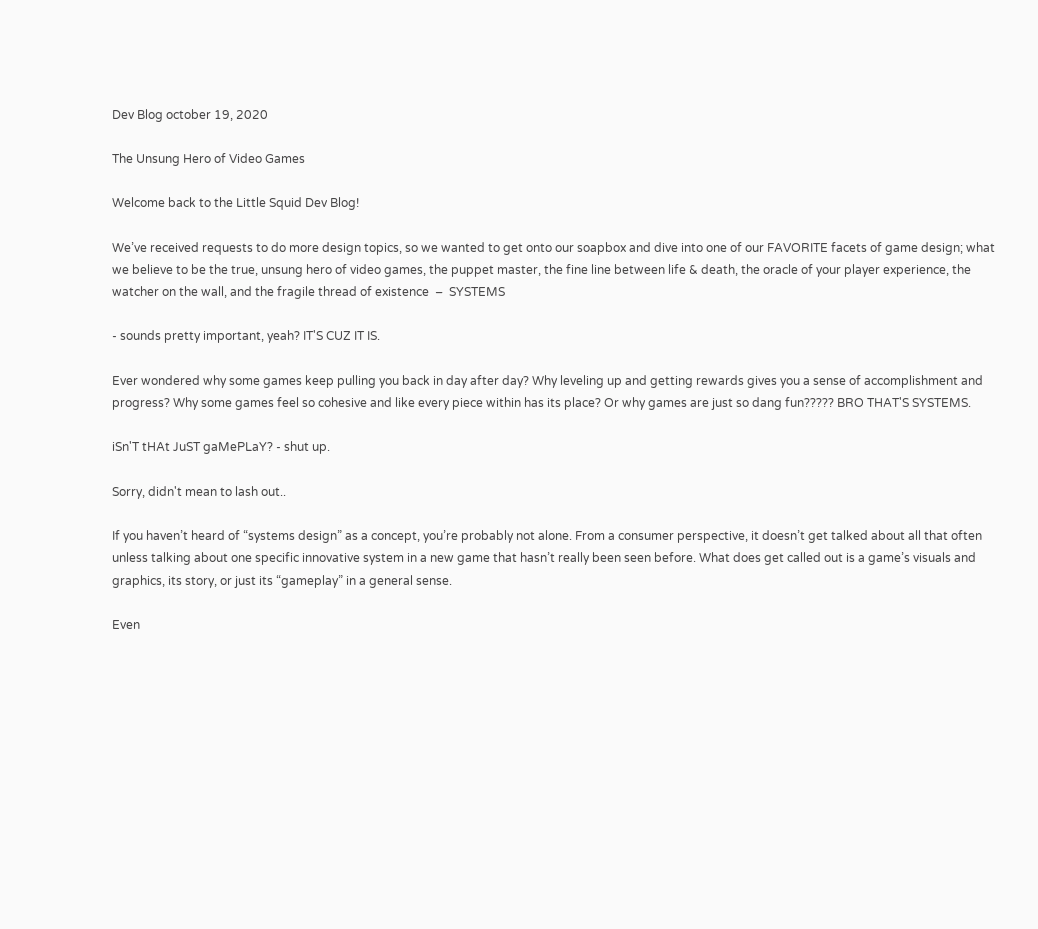Dev Blog october 19, 2020

The Unsung Hero of Video Games

Welcome back to the Little Squid Dev Blog!

We’ve received requests to do more design topics, so we wanted to get onto our soapbox and dive into one of our FAVORITE facets of game design; what we believe to be the true, unsung hero of video games, the puppet master, the fine line between life & death, the oracle of your player experience, the watcher on the wall, and the fragile thread of existence  –  SYSTEMS

- sounds pretty important, yeah? IT'S CUZ IT IS.

Ever wondered why some games keep pulling you back in day after day? Why leveling up and getting rewards gives you a sense of accomplishment and progress? Why some games feel so cohesive and like every piece within has its place? Or why games are just so dang fun????? BRO THAT'S SYSTEMS.

iSn'T tHAt JuST gaMePLaY? - shut up.

Sorry, didn't mean to lash out..

If you haven’t heard of “systems design” as a concept, you’re probably not alone. From a consumer perspective, it doesn’t get talked about all that often unless talking about one specific innovative system in a new game that hasn’t really been seen before. What does get called out is a game’s visuals and graphics, its story, or just its “gameplay” in a general sense.

Even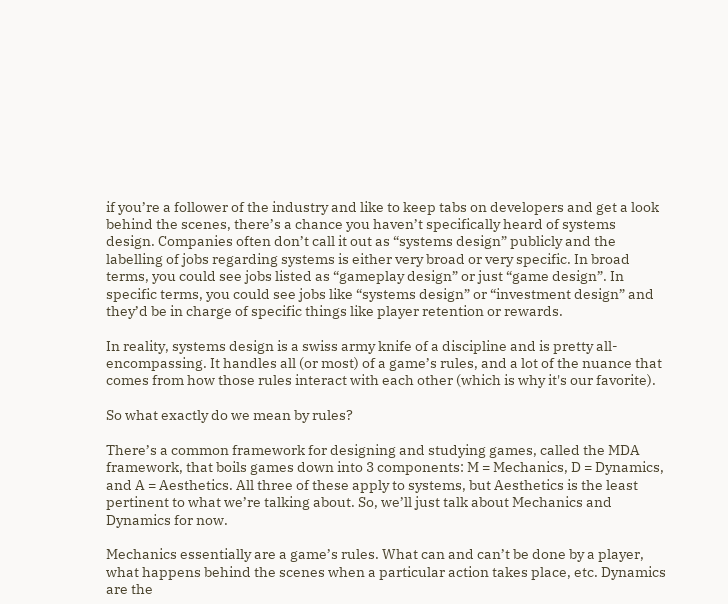if you’re a follower of the industry and like to keep tabs on developers and get a look behind the scenes, there’s a chance you haven’t specifically heard of systems design. Companies often don’t call it out as “systems design” publicly and the labelling of jobs regarding systems is either very broad or very specific. In broad terms, you could see jobs listed as “gameplay design” or just “game design”. In specific terms, you could see jobs like “systems design” or “investment design” and they’d be in charge of specific things like player retention or rewards.

In reality, systems design is a swiss army knife of a discipline and is pretty all-encompassing. It handles all (or most) of a game’s rules, and a lot of the nuance that comes from how those rules interact with each other (which is why it's our favorite).

So what exactly do we mean by rules?

There’s a common framework for designing and studying games, called the MDA framework, that boils games down into 3 components: M = Mechanics, D = Dynamics, and A = Aesthetics. All three of these apply to systems, but Aesthetics is the least pertinent to what we’re talking about. So, we’ll just talk about Mechanics and Dynamics for now.

Mechanics essentially are a game’s rules. What can and can’t be done by a player, what happens behind the scenes when a particular action takes place, etc. Dynamics are the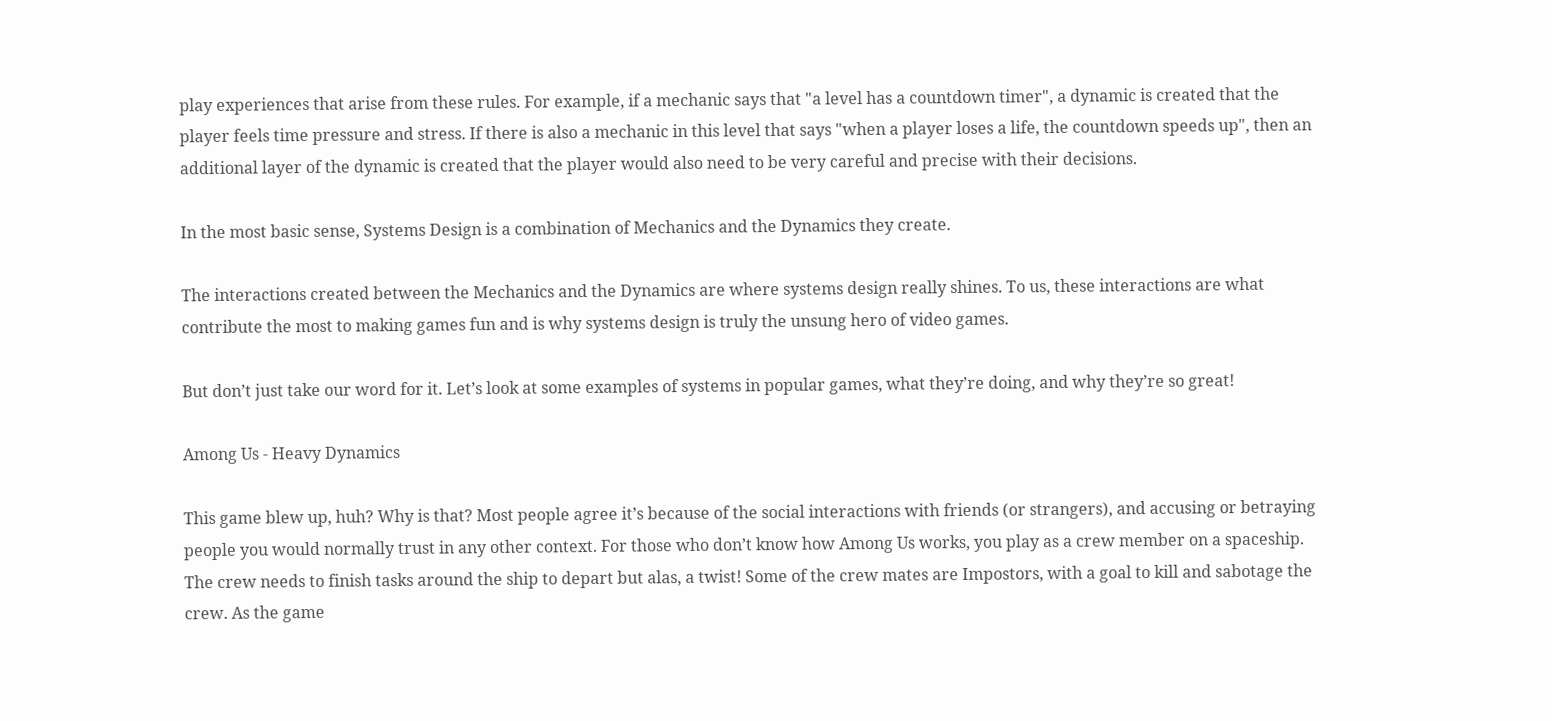play experiences that arise from these rules. For example, if a mechanic says that "a level has a countdown timer", a dynamic is created that the player feels time pressure and stress. If there is also a mechanic in this level that says "when a player loses a life, the countdown speeds up", then an additional layer of the dynamic is created that the player would also need to be very careful and precise with their decisions.

In the most basic sense, Systems Design is a combination of Mechanics and the Dynamics they create.

The interactions created between the Mechanics and the Dynamics are where systems design really shines. To us, these interactions are what contribute the most to making games fun and is why systems design is truly the unsung hero of video games.

But don’t just take our word for it. Let’s look at some examples of systems in popular games, what they’re doing, and why they’re so great!

Among Us - Heavy Dynamics

This game blew up, huh? Why is that? Most people agree it’s because of the social interactions with friends (or strangers), and accusing or betraying people you would normally trust in any other context. For those who don’t know how Among Us works, you play as a crew member on a spaceship. The crew needs to finish tasks around the ship to depart but alas, a twist! Some of the crew mates are Impostors, with a goal to kill and sabotage the crew. As the game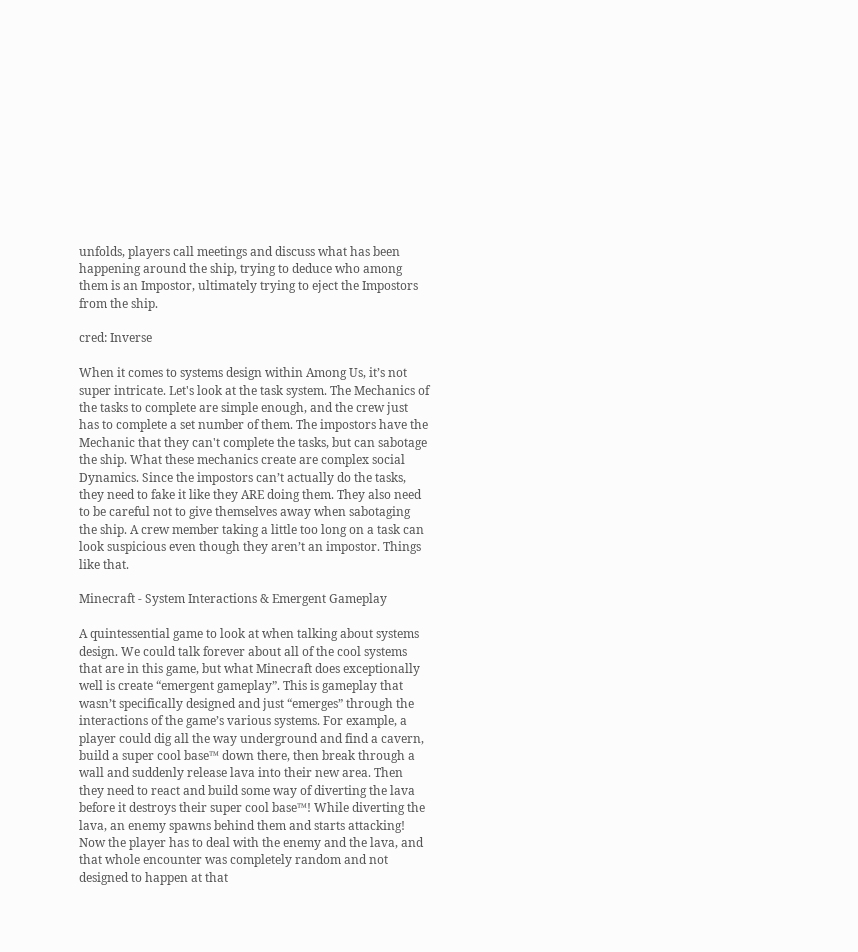unfolds, players call meetings and discuss what has been happening around the ship, trying to deduce who among them is an Impostor, ultimately trying to eject the Impostors from the ship.

cred: Inverse

When it comes to systems design within Among Us, it’s not super intricate. Let's look at the task system. The Mechanics of the tasks to complete are simple enough, and the crew just has to complete a set number of them. The impostors have the Mechanic that they can't complete the tasks, but can sabotage the ship. What these mechanics create are complex social Dynamics. Since the impostors can’t actually do the tasks, they need to fake it like they ARE doing them. They also need to be careful not to give themselves away when sabotaging the ship. A crew member taking a little too long on a task can look suspicious even though they aren’t an impostor. Things like that.

Minecraft - System Interactions & Emergent Gameplay

A quintessential game to look at when talking about systems design. We could talk forever about all of the cool systems that are in this game, but what Minecraft does exceptionally well is create “emergent gameplay”. This is gameplay that wasn’t specifically designed and just “emerges” through the interactions of the game’s various systems. For example, a player could dig all the way underground and find a cavern, build a super cool base™ down there, then break through a wall and suddenly release lava into their new area. Then they need to react and build some way of diverting the lava before it destroys their super cool base™! While diverting the lava, an enemy spawns behind them and starts attacking! Now the player has to deal with the enemy and the lava, and that whole encounter was completely random and not designed to happen at that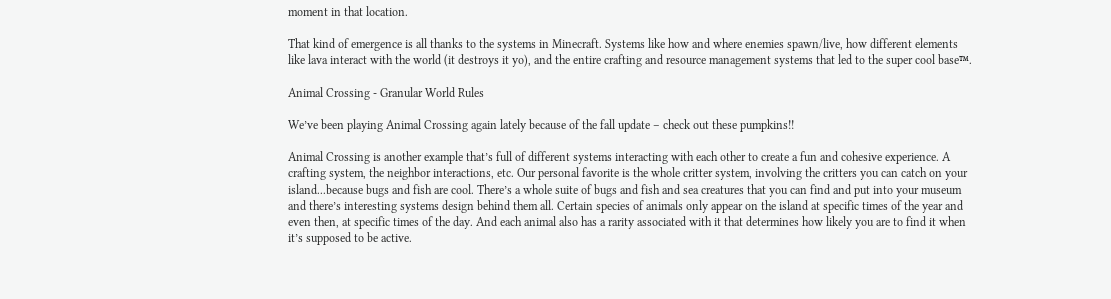moment in that location.

That kind of emergence is all thanks to the systems in Minecraft. Systems like how and where enemies spawn/live, how different elements like lava interact with the world (it destroys it yo), and the entire crafting and resource management systems that led to the super cool base™.

Animal Crossing - Granular World Rules

We’ve been playing Animal Crossing again lately because of the fall update – check out these pumpkins!!

Animal Crossing is another example that’s full of different systems interacting with each other to create a fun and cohesive experience. A crafting system, the neighbor interactions, etc. Our personal favorite is the whole critter system, involving the critters you can catch on your island...because bugs and fish are cool. There’s a whole suite of bugs and fish and sea creatures that you can find and put into your museum and there’s interesting systems design behind them all. Certain species of animals only appear on the island at specific times of the year and even then, at specific times of the day. And each animal also has a rarity associated with it that determines how likely you are to find it when it’s supposed to be active.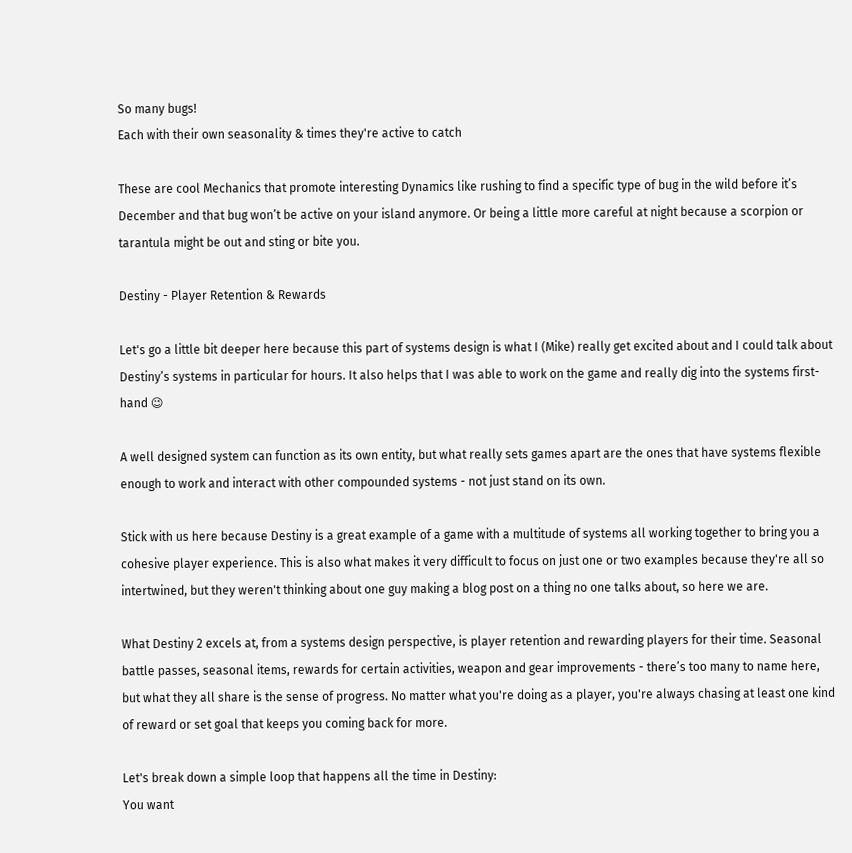So many bugs!
Each with their own seasonality & times they're active to catch

These are cool Mechanics that promote interesting Dynamics like rushing to find a specific type of bug in the wild before it’s December and that bug won’t be active on your island anymore. Or being a little more careful at night because a scorpion or tarantula might be out and sting or bite you.

Destiny - Player Retention & Rewards

Let's go a little bit deeper here because this part of systems design is what I (Mike) really get excited about and I could talk about Destiny’s systems in particular for hours. It also helps that I was able to work on the game and really dig into the systems first-hand 😉

A well designed system can function as its own entity, but what really sets games apart are the ones that have systems flexible enough to work and interact with other compounded systems - not just stand on its own.

Stick with us here because Destiny is a great example of a game with a multitude of systems all working together to bring you a cohesive player experience. This is also what makes it very difficult to focus on just one or two examples because they're all so intertwined, but they weren't thinking about one guy making a blog post on a thing no one talks about, so here we are.

What Destiny 2 excels at, from a systems design perspective, is player retention and rewarding players for their time. Seasonal battle passes, seasonal items, rewards for certain activities, weapon and gear improvements - there’s too many to name here, but what they all share is the sense of progress. No matter what you're doing as a player, you're always chasing at least one kind of reward or set goal that keeps you coming back for more.

Let's break down a simple loop that happens all the time in Destiny:
You want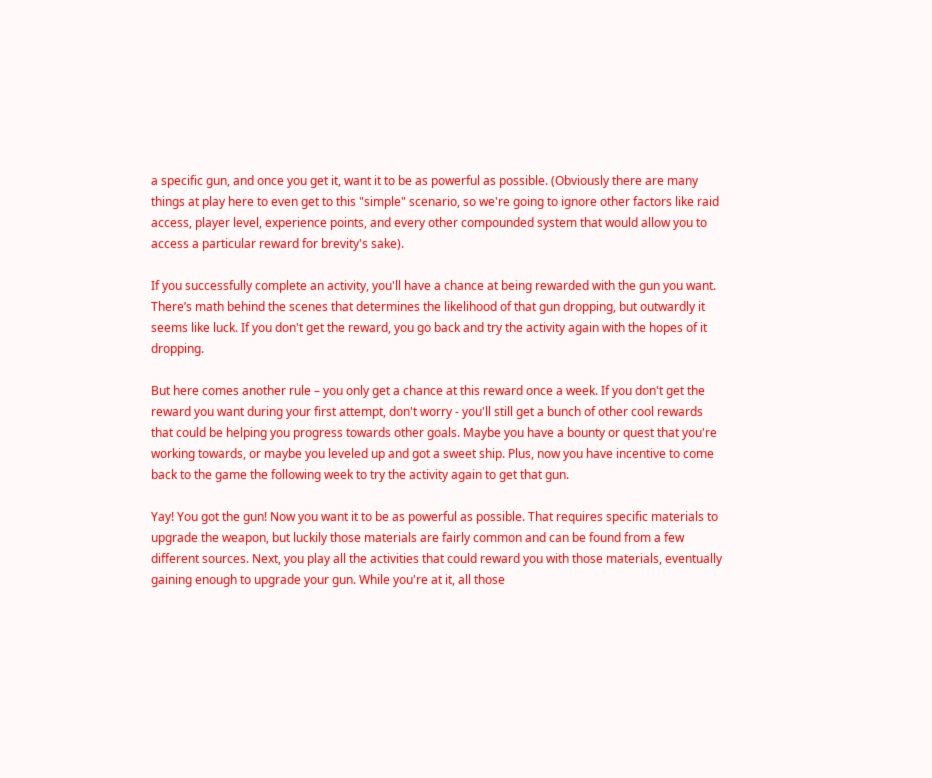a specific gun, and once you get it, want it to be as powerful as possible. (Obviously there are many things at play here to even get to this "simple" scenario, so we're going to ignore other factors like raid access, player level, experience points, and every other compounded system that would allow you to access a particular reward for brevity's sake).

If you successfully complete an activity, you'll have a chance at being rewarded with the gun you want. There’s math behind the scenes that determines the likelihood of that gun dropping, but outwardly it seems like luck. If you don't get the reward, you go back and try the activity again with the hopes of it dropping.

But here comes another rule – you only get a chance at this reward once a week. If you don't get the reward you want during your first attempt, don't worry - you'll still get a bunch of other cool rewards that could be helping you progress towards other goals. Maybe you have a bounty or quest that you're working towards, or maybe you leveled up and got a sweet ship. Plus, now you have incentive to come back to the game the following week to try the activity again to get that gun.

Yay! You got the gun! Now you want it to be as powerful as possible. That requires specific materials to upgrade the weapon, but luckily those materials are fairly common and can be found from a few different sources. Next, you play all the activities that could reward you with those materials, eventually gaining enough to upgrade your gun. While you're at it, all those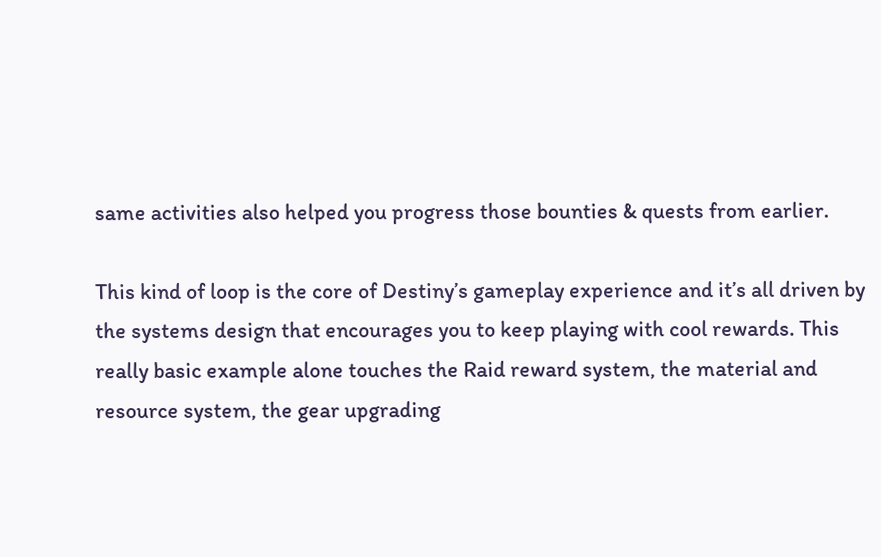same activities also helped you progress those bounties & quests from earlier.

This kind of loop is the core of Destiny’s gameplay experience and it’s all driven by the systems design that encourages you to keep playing with cool rewards. This really basic example alone touches the Raid reward system, the material and resource system, the gear upgrading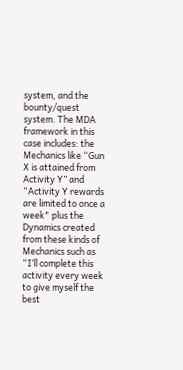system, and the bounty/quest system. The MDA framework in this case includes: the Mechanics like “Gun X is attained from Activity Y” and “Activity Y rewards are limited to once a week" plus the Dynamics created from these kinds of Mechanics such as “I’ll complete this activity every week to give myself the best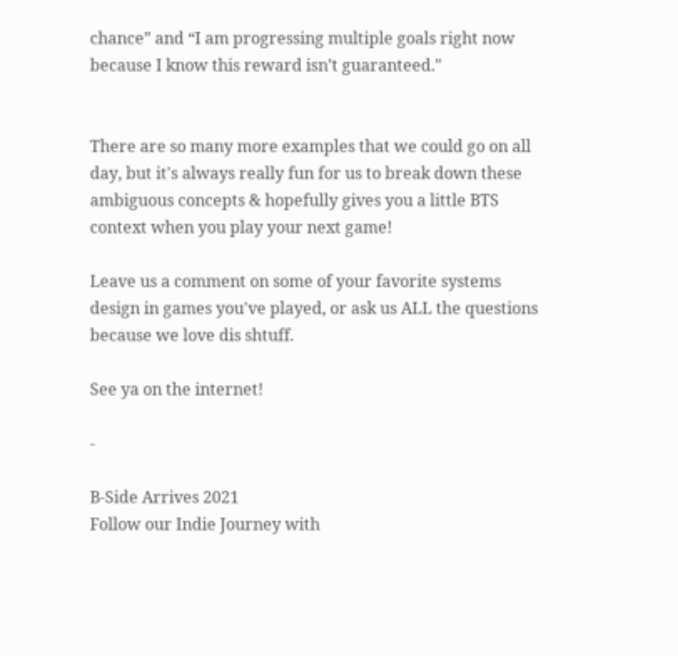chance” and “I am progressing multiple goals right now because I know this reward isn’t guaranteed."


There are so many more examples that we could go on all day, but it's always really fun for us to break down these ambiguous concepts & hopefully gives you a little BTS context when you play your next game!

Leave us a comment on some of your favorite systems design in games you've played, or ask us ALL the questions because we love dis shtuff.

See ya on the internet!

-

B-Side Arrives 2021
Follow our Indie Journey with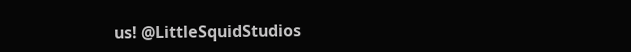us! @LittleSquidStudios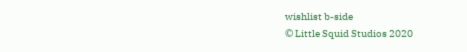wishlist b-side
© Little Squid Studios 2020